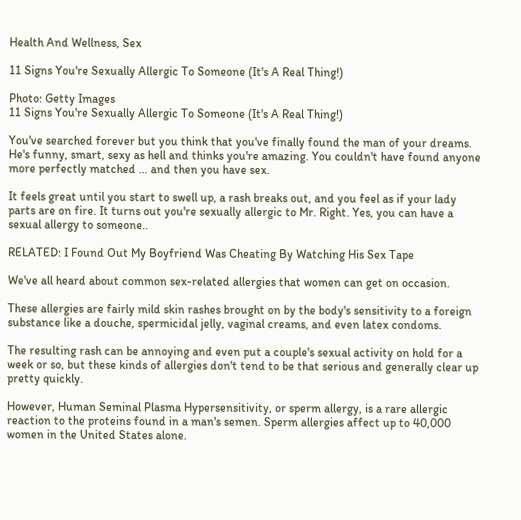Health And Wellness, Sex

11 Signs You're Sexually Allergic To Someone (It's A Real Thing!)

Photo: Getty Images
11 Signs You're Sexually Allergic To Someone (It's A Real Thing!)

You've searched forever but you think that you've finally found the man of your dreams. He's funny, smart, sexy as hell and thinks you're amazing. You couldn't have found anyone more perfectly matched ... and then you have sex.

It feels great until you start to swell up, a rash breaks out, and you feel as if your lady parts are on fire. It turns out you're sexually allergic to Mr. Right. Yes, you can have a sexual allergy to someone..

RELATED: I Found Out My Boyfriend Was Cheating By Watching His Sex Tape

We've all heard about common sex-related allergies that women can get on occasion.

These allergies are fairly mild skin rashes brought on by the body's sensitivity to a foreign substance like a douche, spermicidal jelly, vaginal creams, and even latex condoms.

The resulting rash can be annoying and even put a couple's sexual activity on hold for a week or so, but these kinds of allergies don't tend to be that serious and generally clear up pretty quickly.

However, Human Seminal Plasma Hypersensitivity, or sperm allergy, is a rare allergic reaction to the proteins found in a man's semen. Sperm allergies affect up to 40,000 women in the United States alone.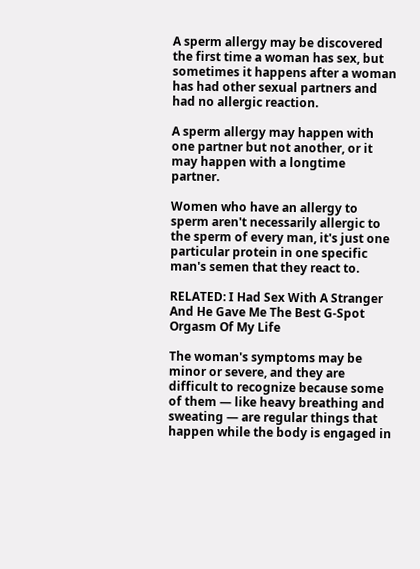A sperm allergy may be discovered the first time a woman has sex, but sometimes it happens after a woman has had other sexual partners and had no allergic reaction.

A sperm allergy may happen with one partner but not another, or it may happen with a longtime partner.

Women who have an allergy to sperm aren't necessarily allergic to the sperm of every man, it's just one particular protein in one specific man's semen that they react to.

RELATED: I Had Sex With A Stranger And He Gave Me The Best G-Spot Orgasm Of My Life

The woman's symptoms may be minor or severe, and they are difficult to recognize because some of them — like heavy breathing and sweating — are regular things that happen while the body is engaged in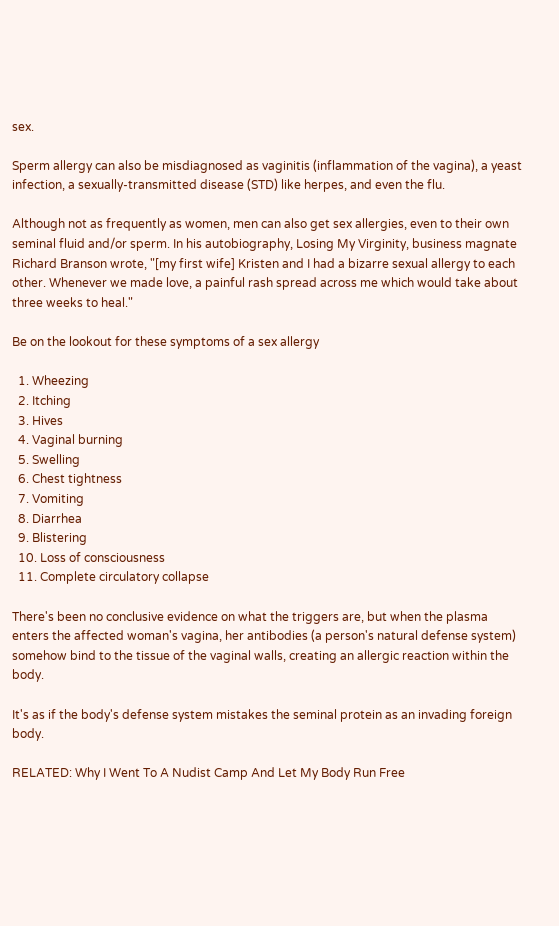sex.

Sperm allergy can also be misdiagnosed as vaginitis (inflammation of the vagina), a yeast infection, a sexually-transmitted disease (STD) like herpes, and even the flu.

Although not as frequently as women, men can also get sex allergies, even to their own seminal fluid and/or sperm. In his autobiography, Losing My Virginity, business magnate Richard Branson wrote, "[my first wife] Kristen and I had a bizarre sexual allergy to each other. Whenever we made love, a painful rash spread across me which would take about three weeks to heal."

Be on the lookout for these symptoms of a sex allergy

  1. Wheezing
  2. Itching
  3. Hives
  4. Vaginal burning
  5. Swelling
  6. Chest tightness
  7. Vomiting
  8. Diarrhea
  9. Blistering
  10. Loss of consciousness
  11. Complete circulatory collapse

There's been no conclusive evidence on what the triggers are, but when the plasma enters the affected woman's vagina, her antibodies (a person's natural defense system) somehow bind to the tissue of the vaginal walls, creating an allergic reaction within the body.

It's as if the body's defense system mistakes the seminal protein as an invading foreign body.

RELATED: Why I Went To A Nudist Camp And Let My Body Run Free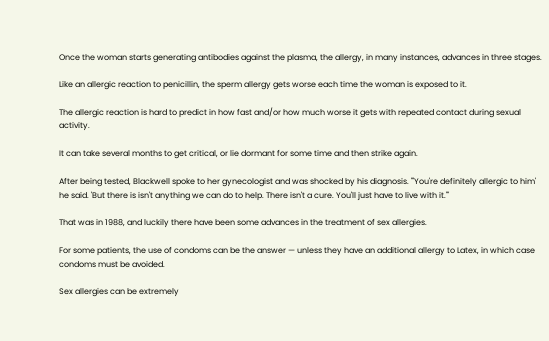Once the woman starts generating antibodies against the plasma, the allergy, in many instances, advances in three stages.

Like an allergic reaction to penicillin, the sperm allergy gets worse each time the woman is exposed to it.

The allergic reaction is hard to predict in how fast and/or how much worse it gets with repeated contact during sexual activity.

It can take several months to get critical, or lie dormant for some time and then strike again.

After being tested, Blackwell spoke to her gynecologist and was shocked by his diagnosis. "'You're definitely allergic to him' he said. 'But there is isn't anything we can do to help. There isn't a cure. You'll just have to live with it.'"

That was in 1988, and luckily there have been some advances in the treatment of sex allergies.

For some patients, the use of condoms can be the answer — unless they have an additional allergy to Latex, in which case condoms must be avoided.

Sex allergies can be extremely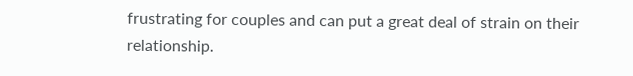frustrating for couples and can put a great deal of strain on their relationship.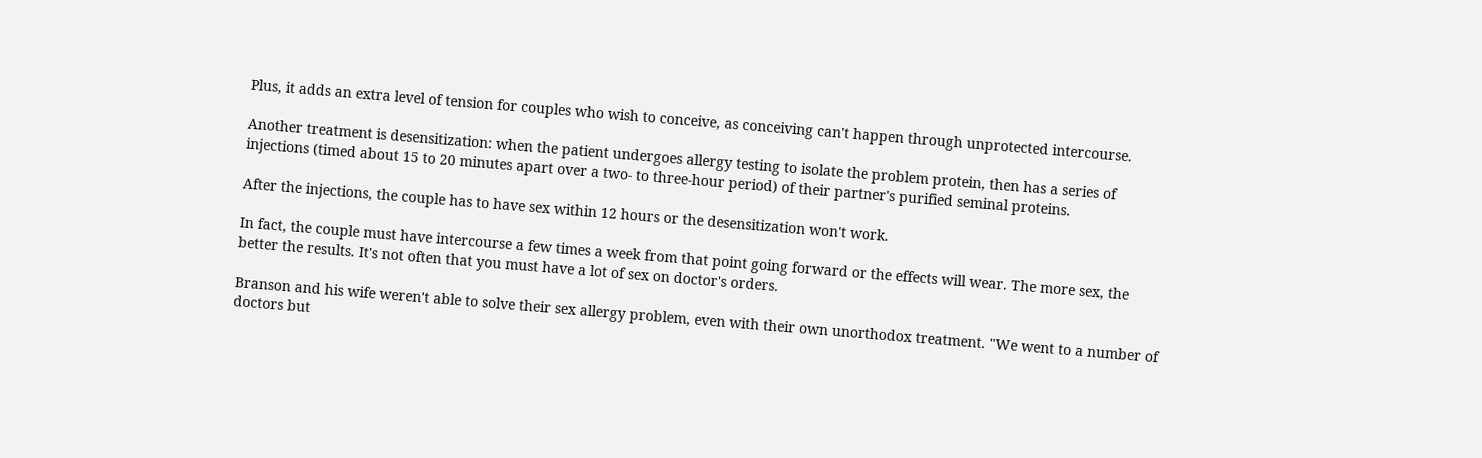Plus, it adds an extra level of tension for couples who wish to conceive, as conceiving can't happen through unprotected intercourse.

Another treatment is desensitization: when the patient undergoes allergy testing to isolate the problem protein, then has a series of injections (timed about 15 to 20 minutes apart over a two- to three-hour period) of their partner's purified seminal proteins.

After the injections, the couple has to have sex within 12 hours or the desensitization won't work.

In fact, the couple must have intercourse a few times a week from that point going forward or the effects will wear. The more sex, the better the results. It's not often that you must have a lot of sex on doctor's orders.

Branson and his wife weren't able to solve their sex allergy problem, even with their own unorthodox treatment. "We went to a number of doctors but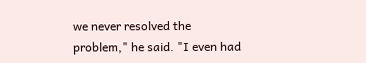we never resolved the problem," he said. "I even had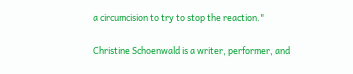a circumcision to try to stop the reaction."

Christine Schoenwald is a writer, performer, and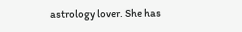astrology lover. She has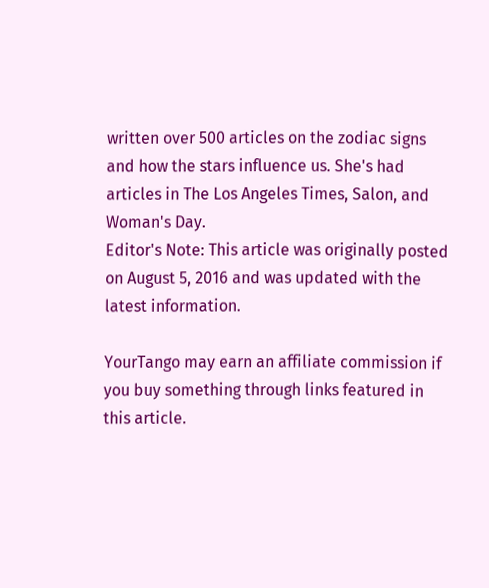written over 500 articles on the zodiac signs and how the stars influence us. She's had articles in The Los Angeles Times, Salon, and Woman's Day.
Editor's Note: This article was originally posted on August 5, 2016 and was updated with the latest information.

YourTango may earn an affiliate commission if you buy something through links featured in this article.